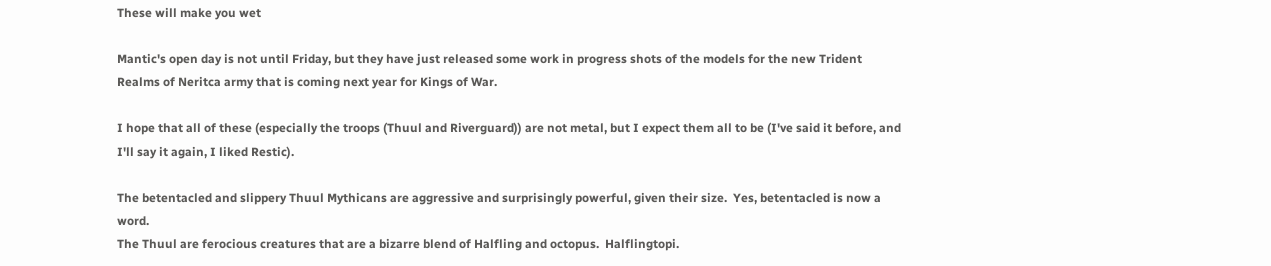These will make you wet

Mantic's open day is not until Friday, but they have just released some work in progress shots of the models for the new Trident Realms of Neritca army that is coming next year for Kings of War.

I hope that all of these (especially the troops (Thuul and Riverguard)) are not metal, but I expect them all to be (I've said it before, and I'll say it again, I liked Restic).

The betentacled and slippery Thuul Mythicans are aggressive and surprisingly powerful, given their size.  Yes, betentacled is now a word.
The Thuul are ferocious creatures that are a bizarre blend of Halfling and octopus.  Halflingtopi.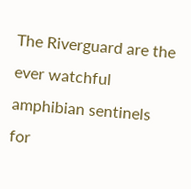The Riverguard are the ever watchful amphibian sentinels for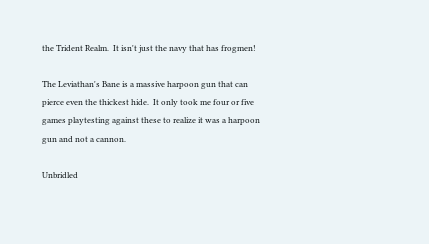the Trident Realm.  It isn't just the navy that has frogmen!

The Leviathan's Bane is a massive harpoon gun that can pierce even the thickest hide.  It only took me four or five games playtesting against these to realize it was a harpoon gun and not a cannon.

Unbridled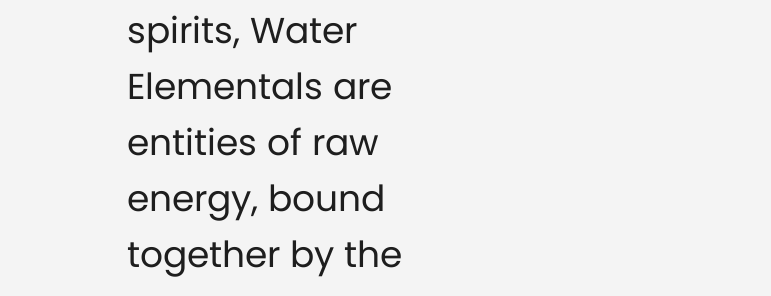spirits, Water Elementals are entities of raw energy, bound together by the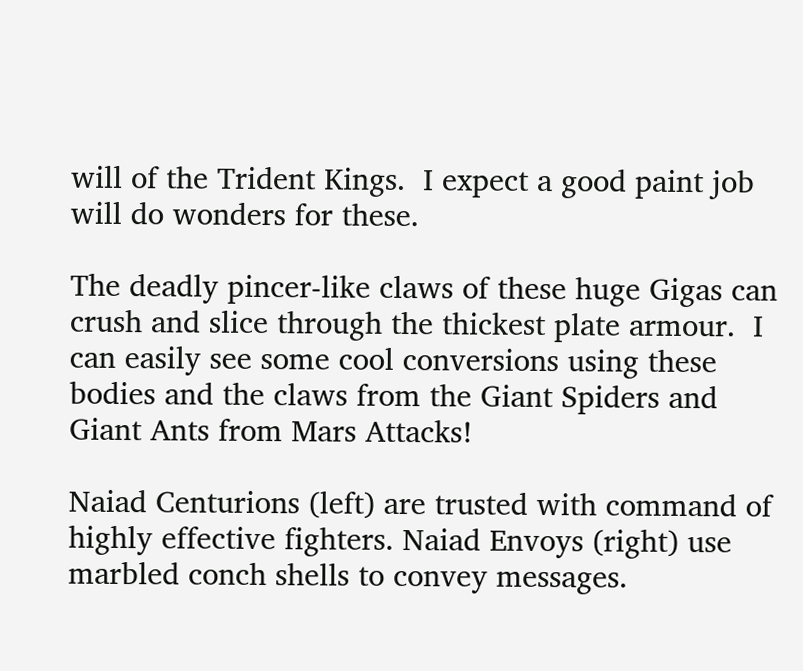will of the Trident Kings.  I expect a good paint job will do wonders for these.

The deadly pincer-like claws of these huge Gigas can crush and slice through the thickest plate armour.  I can easily see some cool conversions using these bodies and the claws from the Giant Spiders and Giant Ants from Mars Attacks!

Naiad Centurions (left) are trusted with command of highly effective fighters. Naiad Envoys (right) use marbled conch shells to convey messages.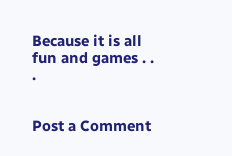Because it is all fun and games . . .


Post a Comment